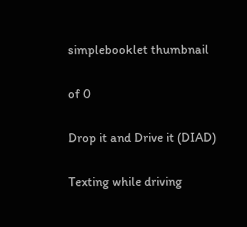simplebooklet thumbnail

of 0

Drop it and Drive it (DIAD)

Texting while driving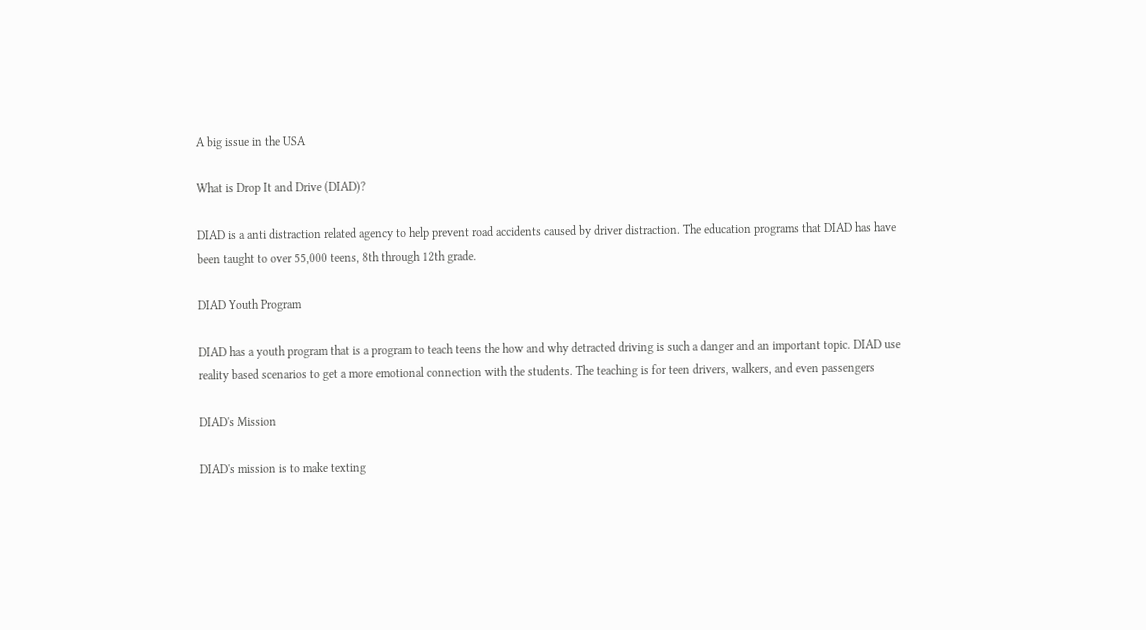A big issue in the USA

What is Drop It and Drive (DIAD)?

DIAD is a anti distraction related agency to help prevent road accidents caused by driver distraction. The education programs that DIAD has have been taught to over 55,000 teens, 8th through 12th grade.

DIAD Youth Program

DIAD has a youth program that is a program to teach teens the how and why detracted driving is such a danger and an important topic. DIAD use reality based scenarios to get a more emotional connection with the students. The teaching is for teen drivers, walkers, and even passengers

DIAD's Mission

DIAD's mission is to make texting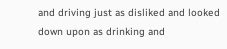and driving just as disliked and looked down upon as drinking and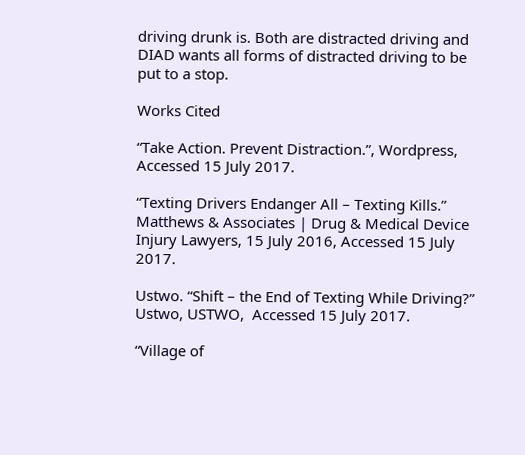driving drunk is. Both are distracted driving and DIAD wants all forms of distracted driving to be put to a stop.

Works Cited

“Take Action. Prevent Distraction.”, Wordpress, Accessed 15 July 2017.

“Texting Drivers Endanger All – Texting Kills.” Matthews & Associates | Drug & Medical Device Injury Lawyers, 15 July 2016, Accessed 15 July 2017.

Ustwo. “Shift – the End of Texting While Driving?” Ustwo, USTWO,  Accessed 15 July 2017.

“Village of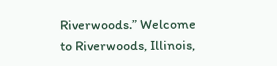Riverwoods.” Welcome to Riverwoods, Illinois,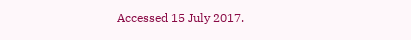Accessed 15 July 2017.